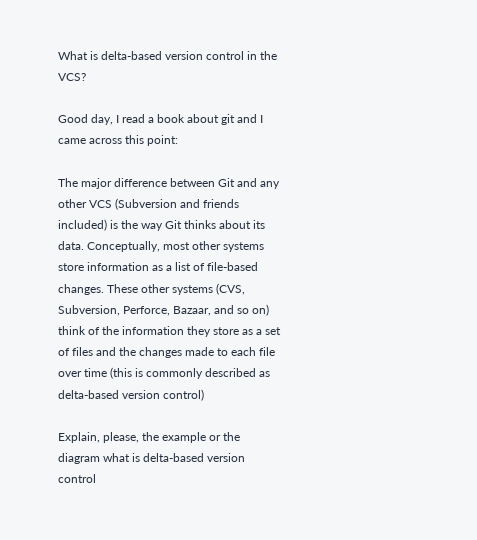What is delta-based version control in the VCS?

Good day, I read a book about git and I came across this point:

The major difference between Git and any other VCS (Subversion and friends included) is the way Git thinks about its data. Conceptually, most other systems store information as a list of file-based changes. These other systems (CVS, Subversion, Perforce, Bazaar, and so on) think of the information they store as a set of files and the changes made to each file over time (this is commonly described as delta-based version control)

Explain, please, the example or the diagram what is delta-based version control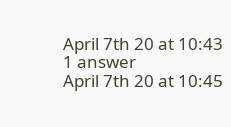April 7th 20 at 10:43
1 answer
April 7th 20 at 10:45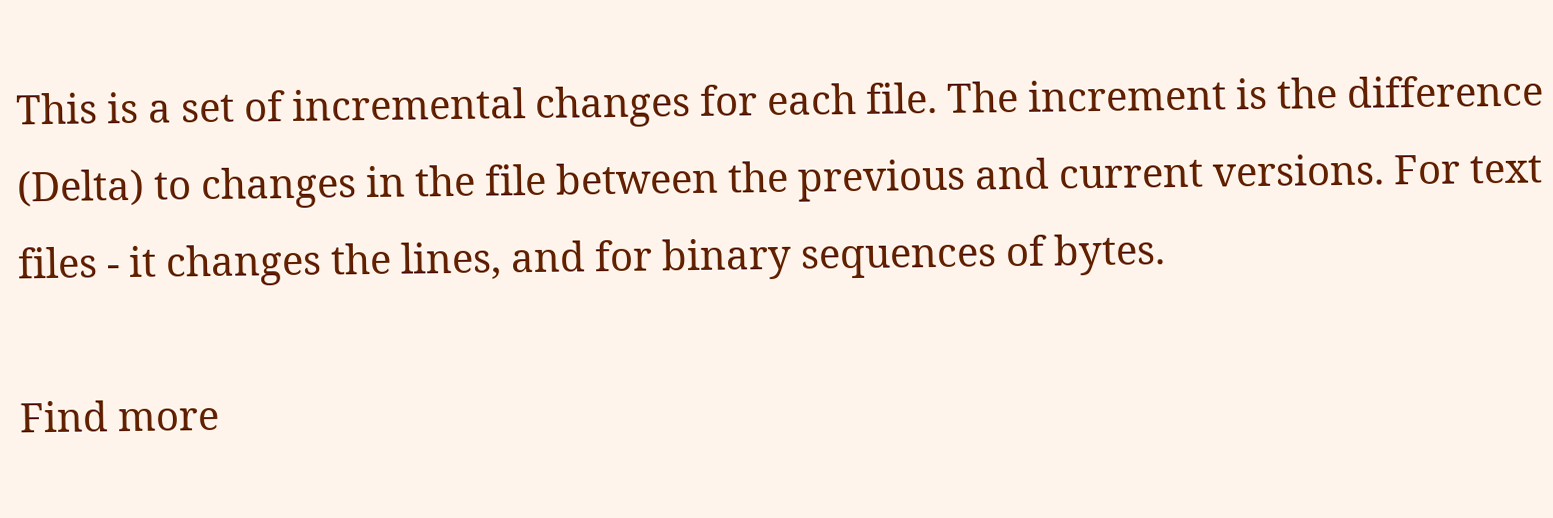This is a set of incremental changes for each file. The increment is the difference (Delta) to changes in the file between the previous and current versions. For text files - it changes the lines, and for binary sequences of bytes.

Find more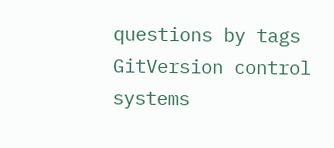questions by tags GitVersion control systems